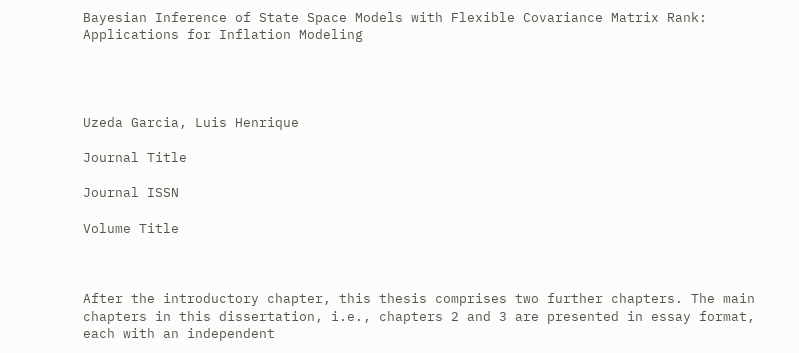Bayesian Inference of State Space Models with Flexible Covariance Matrix Rank: Applications for Inflation Modeling




Uzeda Garcia, Luis Henrique

Journal Title

Journal ISSN

Volume Title



After the introductory chapter, this thesis comprises two further chapters. The main chapters in this dissertation, i.e., chapters 2 and 3 are presented in essay format, each with an independent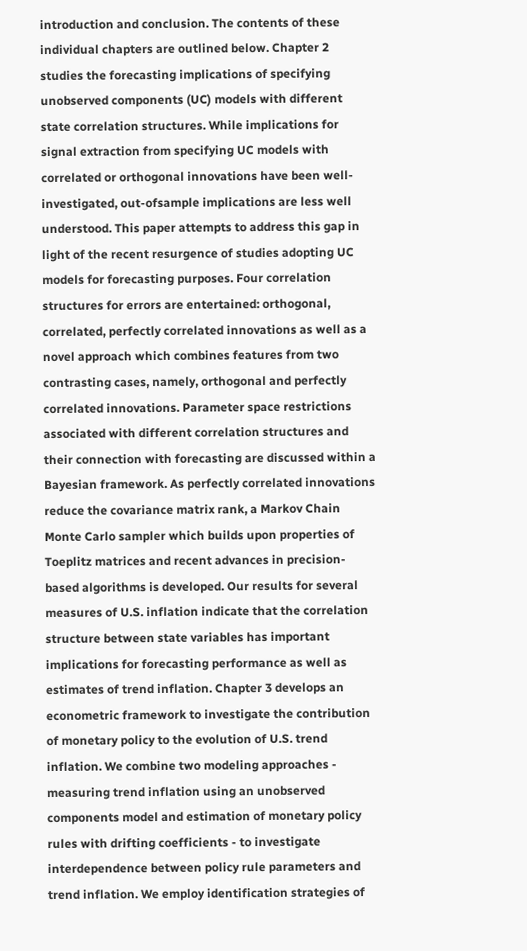introduction and conclusion. The contents of these individual chapters are outlined below. Chapter 2 studies the forecasting implications of specifying unobserved components (UC) models with different state correlation structures. While implications for signal extraction from specifying UC models with correlated or orthogonal innovations have been well-investigated, out-ofsample implications are less well understood. This paper attempts to address this gap in light of the recent resurgence of studies adopting UC models for forecasting purposes. Four correlation structures for errors are entertained: orthogonal, correlated, perfectly correlated innovations as well as a novel approach which combines features from two contrasting cases, namely, orthogonal and perfectly correlated innovations. Parameter space restrictions associated with different correlation structures and their connection with forecasting are discussed within a Bayesian framework. As perfectly correlated innovations reduce the covariance matrix rank, a Markov Chain Monte Carlo sampler which builds upon properties of Toeplitz matrices and recent advances in precision-based algorithms is developed. Our results for several measures of U.S. inflation indicate that the correlation structure between state variables has important implications for forecasting performance as well as estimates of trend inflation. Chapter 3 develops an econometric framework to investigate the contribution of monetary policy to the evolution of U.S. trend inflation. We combine two modeling approaches - measuring trend inflation using an unobserved components model and estimation of monetary policy rules with drifting coefficients - to investigate interdependence between policy rule parameters and trend inflation. We employ identification strategies of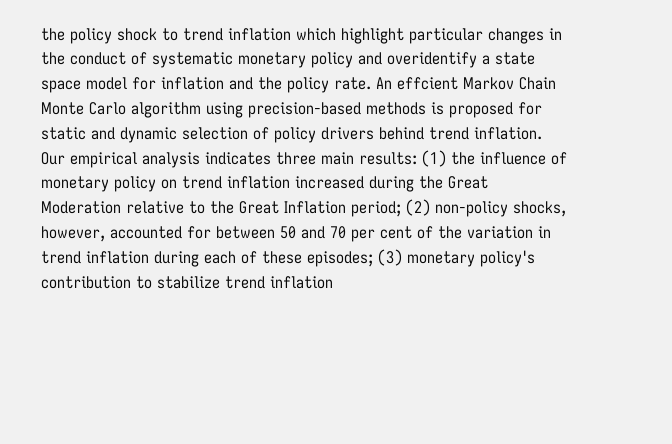the policy shock to trend inflation which highlight particular changes in the conduct of systematic monetary policy and overidentify a state space model for inflation and the policy rate. An effcient Markov Chain Monte Carlo algorithm using precision-based methods is proposed for static and dynamic selection of policy drivers behind trend inflation. Our empirical analysis indicates three main results: (1) the influence of monetary policy on trend inflation increased during the Great Moderation relative to the Great Inflation period; (2) non-policy shocks, however, accounted for between 50 and 70 per cent of the variation in trend inflation during each of these episodes; (3) monetary policy's contribution to stabilize trend inflation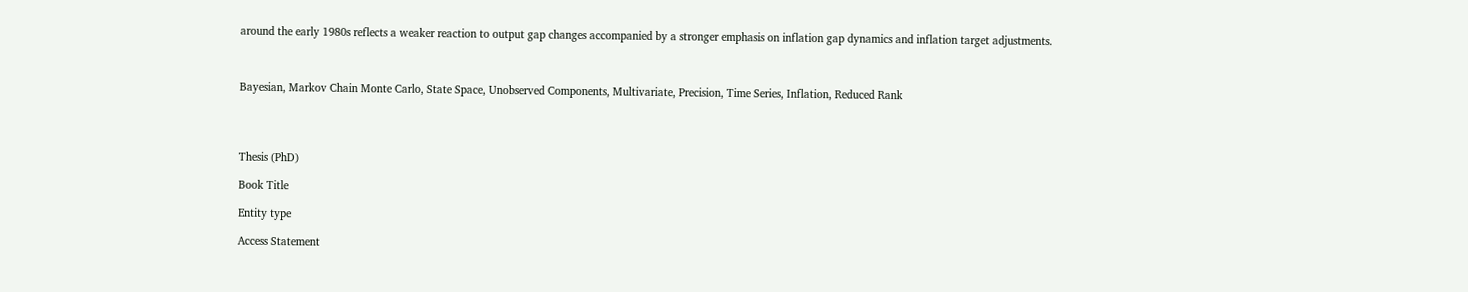around the early 1980s reflects a weaker reaction to output gap changes accompanied by a stronger emphasis on inflation gap dynamics and inflation target adjustments.



Bayesian, Markov Chain Monte Carlo, State Space, Unobserved Components, Multivariate, Precision, Time Series, Inflation, Reduced Rank




Thesis (PhD)

Book Title

Entity type

Access Statement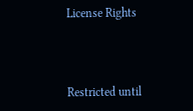License Rights



Restricted until